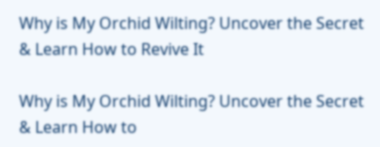Why is My Orchid Wilting? Uncover the Secret & Learn How to Revive It

Why is My Orchid Wilting? Uncover the Secret & Learn How to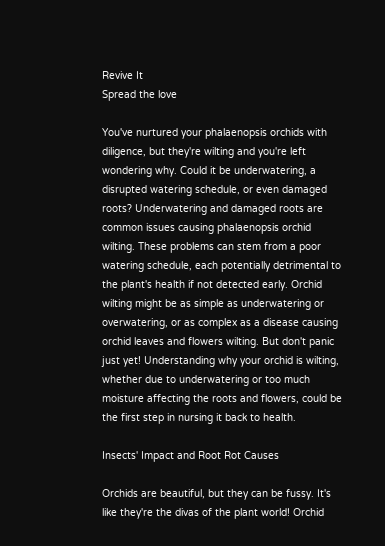Revive It
Spread the love

You've nurtured your phalaenopsis orchids with diligence, but they're wilting and you're left wondering why. Could it be underwatering, a disrupted watering schedule, or even damaged roots? Underwatering and damaged roots are common issues causing phalaenopsis orchid wilting. These problems can stem from a poor watering schedule, each potentially detrimental to the plant's health if not detected early. Orchid wilting might be as simple as underwatering or overwatering, or as complex as a disease causing orchid leaves and flowers wilting. But don't panic just yet! Understanding why your orchid is wilting, whether due to underwatering or too much moisture affecting the roots and flowers, could be the first step in nursing it back to health.

Insects' Impact and Root Rot Causes

Orchids are beautiful, but they can be fussy. It's like they're the divas of the plant world! Orchid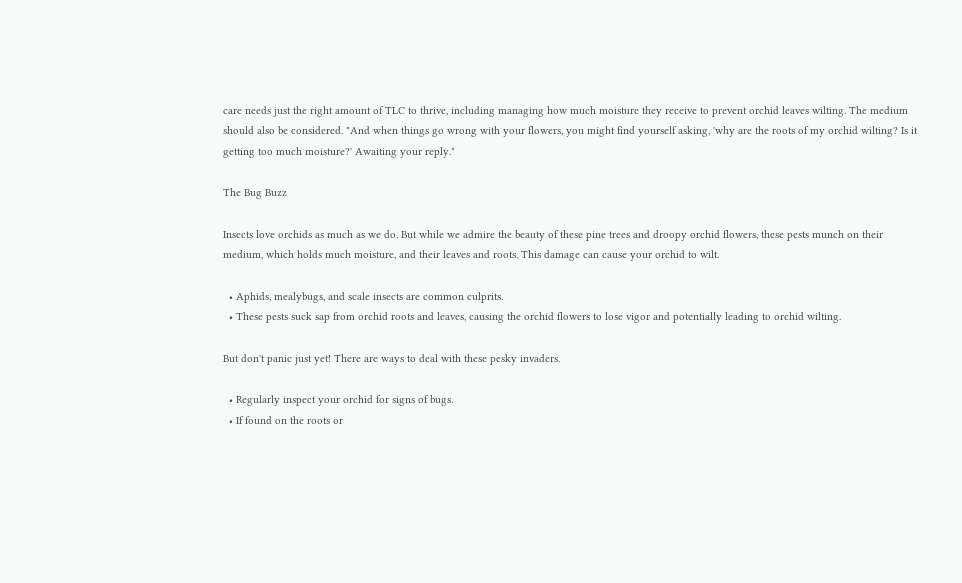care needs just the right amount of TLC to thrive, including managing how much moisture they receive to prevent orchid leaves wilting. The medium should also be considered. "And when things go wrong with your flowers, you might find yourself asking, 'why are the roots of my orchid wilting? Is it getting too much moisture?' Awaiting your reply."

The Bug Buzz

Insects love orchids as much as we do. But while we admire the beauty of these pine trees and droopy orchid flowers, these pests munch on their medium, which holds much moisture, and their leaves and roots. This damage can cause your orchid to wilt.

  • Aphids, mealybugs, and scale insects are common culprits.
  • These pests suck sap from orchid roots and leaves, causing the orchid flowers to lose vigor and potentially leading to orchid wilting.

But don't panic just yet! There are ways to deal with these pesky invaders.

  • Regularly inspect your orchid for signs of bugs.
  • If found on the roots or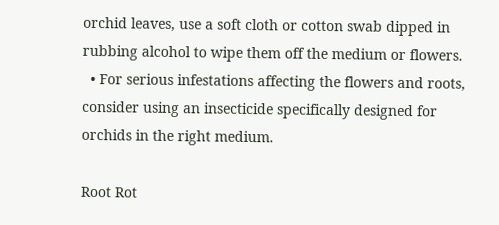orchid leaves, use a soft cloth or cotton swab dipped in rubbing alcohol to wipe them off the medium or flowers.
  • For serious infestations affecting the flowers and roots, consider using an insecticide specifically designed for orchids in the right medium.

Root Rot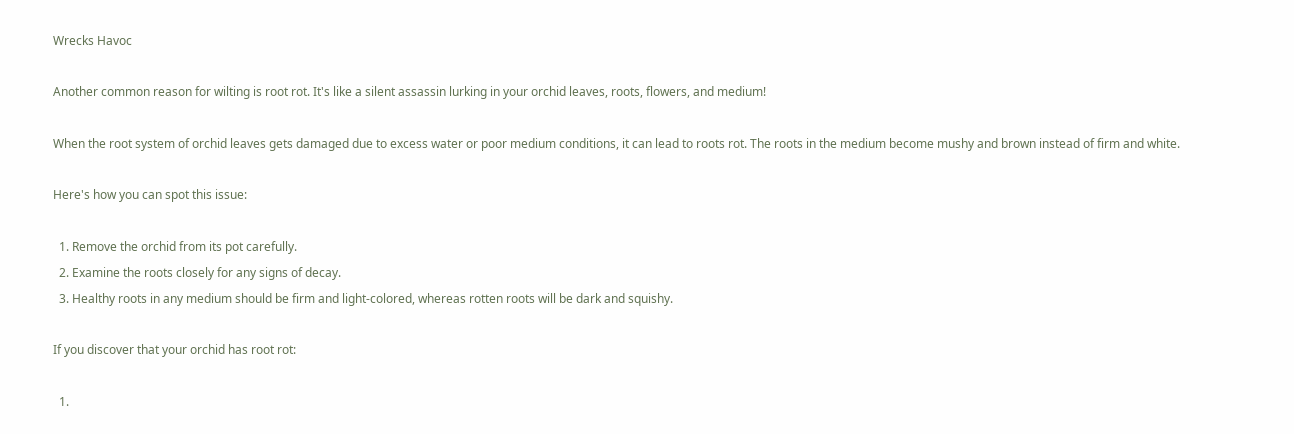Wrecks Havoc

Another common reason for wilting is root rot. It's like a silent assassin lurking in your orchid leaves, roots, flowers, and medium!

When the root system of orchid leaves gets damaged due to excess water or poor medium conditions, it can lead to roots rot. The roots in the medium become mushy and brown instead of firm and white.

Here's how you can spot this issue:

  1. Remove the orchid from its pot carefully.
  2. Examine the roots closely for any signs of decay.
  3. Healthy roots in any medium should be firm and light-colored, whereas rotten roots will be dark and squishy.

If you discover that your orchid has root rot:

  1.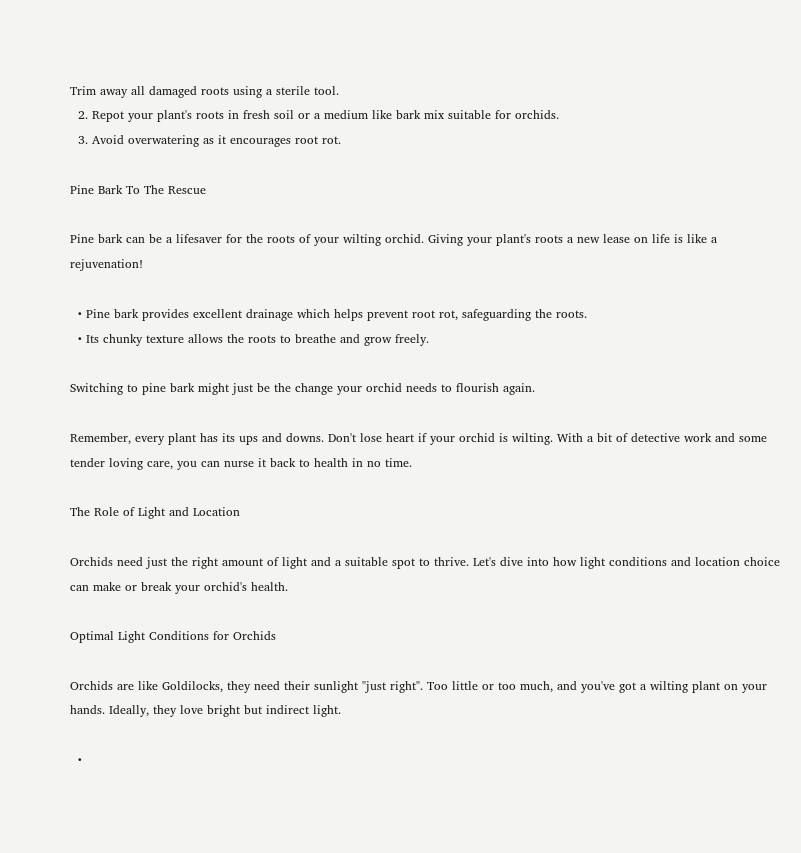Trim away all damaged roots using a sterile tool.
  2. Repot your plant's roots in fresh soil or a medium like bark mix suitable for orchids.
  3. Avoid overwatering as it encourages root rot.

Pine Bark To The Rescue

Pine bark can be a lifesaver for the roots of your wilting orchid. Giving your plant's roots a new lease on life is like a rejuvenation!

  • Pine bark provides excellent drainage which helps prevent root rot, safeguarding the roots.
  • Its chunky texture allows the roots to breathe and grow freely.

Switching to pine bark might just be the change your orchid needs to flourish again.

Remember, every plant has its ups and downs. Don't lose heart if your orchid is wilting. With a bit of detective work and some tender loving care, you can nurse it back to health in no time.

The Role of Light and Location

Orchids need just the right amount of light and a suitable spot to thrive. Let's dive into how light conditions and location choice can make or break your orchid's health.

Optimal Light Conditions for Orchids

Orchids are like Goldilocks, they need their sunlight "just right". Too little or too much, and you've got a wilting plant on your hands. Ideally, they love bright but indirect light.

  •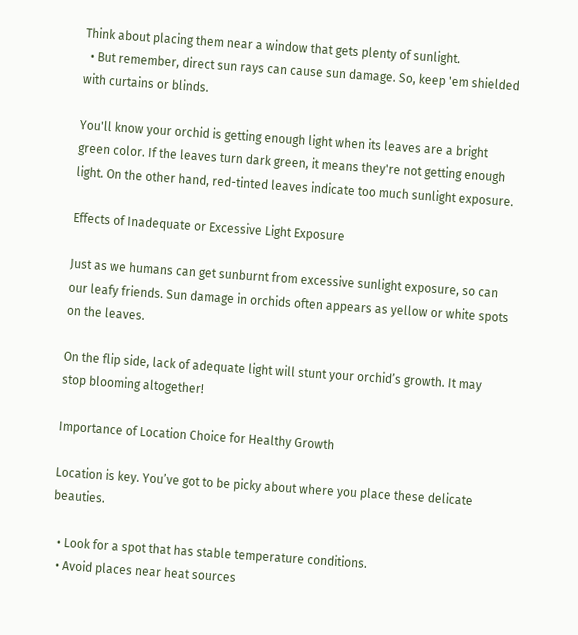Think about placing them near a window that gets plenty of sunlight.
  • But remember, direct sun rays can cause sun damage. So, keep 'em shielded with curtains or blinds.

You'll know your orchid is getting enough light when its leaves are a bright green color. If the leaves turn dark green, it means they're not getting enough light. On the other hand, red-tinted leaves indicate too much sunlight exposure.

Effects of Inadequate or Excessive Light Exposure

Just as we humans can get sunburnt from excessive sunlight exposure, so can our leafy friends. Sun damage in orchids often appears as yellow or white spots on the leaves.

On the flip side, lack of adequate light will stunt your orchid’s growth. It may stop blooming altogether!

Importance of Location Choice for Healthy Growth

Location is key. You’ve got to be picky about where you place these delicate beauties.

  • Look for a spot that has stable temperature conditions.
  • Avoid places near heat sources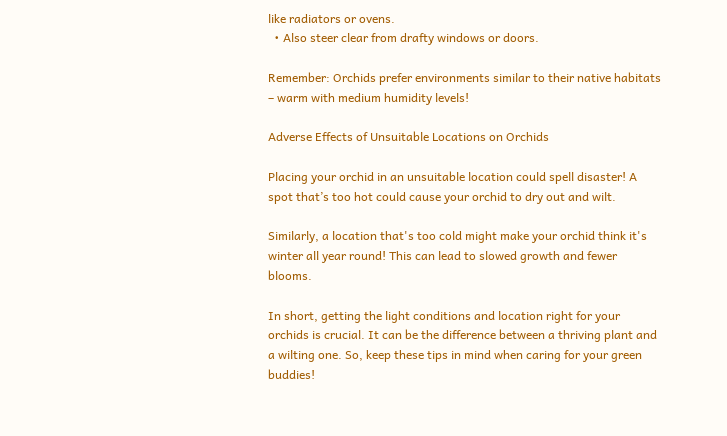like radiators or ovens.
  • Also steer clear from drafty windows or doors.

Remember: Orchids prefer environments similar to their native habitats – warm with medium humidity levels!

Adverse Effects of Unsuitable Locations on Orchids

Placing your orchid in an unsuitable location could spell disaster! A spot that’s too hot could cause your orchid to dry out and wilt.

Similarly, a location that's too cold might make your orchid think it's winter all year round! This can lead to slowed growth and fewer blooms.

In short, getting the light conditions and location right for your orchids is crucial. It can be the difference between a thriving plant and a wilting one. So, keep these tips in mind when caring for your green buddies!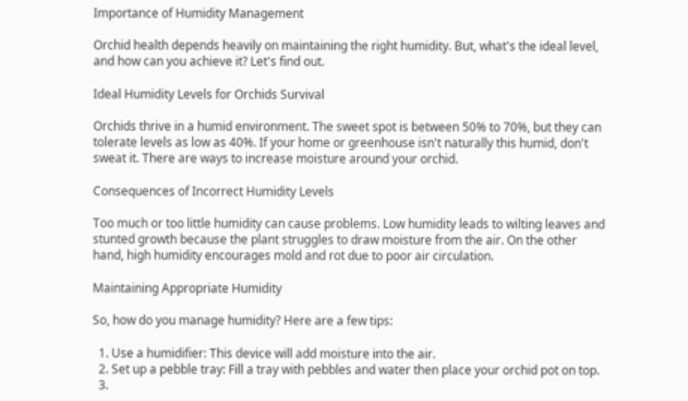Importance of Humidity Management

Orchid health depends heavily on maintaining the right humidity. But, what's the ideal level, and how can you achieve it? Let's find out.

Ideal Humidity Levels for Orchids Survival

Orchids thrive in a humid environment. The sweet spot is between 50% to 70%, but they can tolerate levels as low as 40%. If your home or greenhouse isn't naturally this humid, don't sweat it. There are ways to increase moisture around your orchid.

Consequences of Incorrect Humidity Levels

Too much or too little humidity can cause problems. Low humidity leads to wilting leaves and stunted growth because the plant struggles to draw moisture from the air. On the other hand, high humidity encourages mold and rot due to poor air circulation.

Maintaining Appropriate Humidity

So, how do you manage humidity? Here are a few tips:

  1. Use a humidifier: This device will add moisture into the air.
  2. Set up a pebble tray: Fill a tray with pebbles and water then place your orchid pot on top.
  3.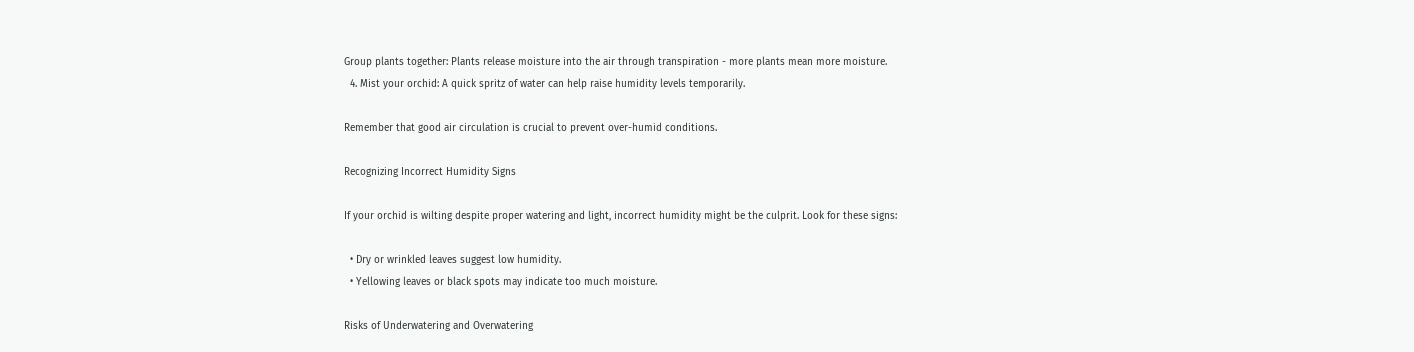Group plants together: Plants release moisture into the air through transpiration - more plants mean more moisture.
  4. Mist your orchid: A quick spritz of water can help raise humidity levels temporarily.

Remember that good air circulation is crucial to prevent over-humid conditions.

Recognizing Incorrect Humidity Signs

If your orchid is wilting despite proper watering and light, incorrect humidity might be the culprit. Look for these signs:

  • Dry or wrinkled leaves suggest low humidity.
  • Yellowing leaves or black spots may indicate too much moisture.

Risks of Underwatering and Overwatering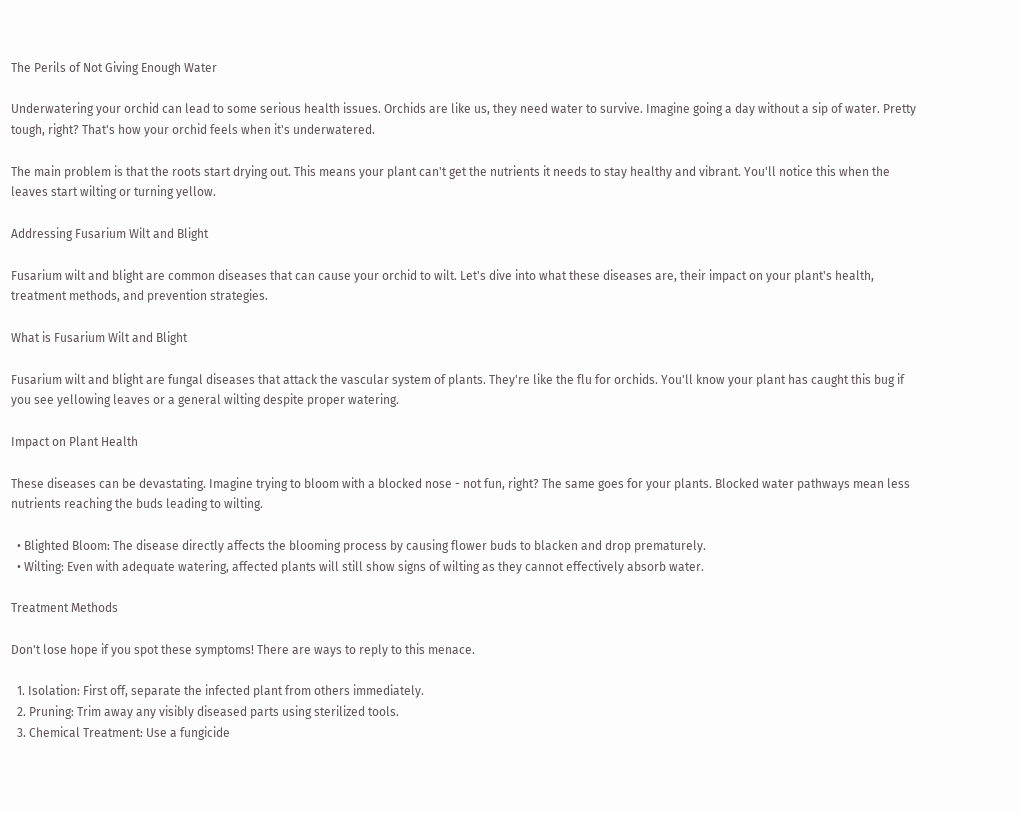The Perils of Not Giving Enough Water

Underwatering your orchid can lead to some serious health issues. Orchids are like us, they need water to survive. Imagine going a day without a sip of water. Pretty tough, right? That's how your orchid feels when it's underwatered.

The main problem is that the roots start drying out. This means your plant can't get the nutrients it needs to stay healthy and vibrant. You'll notice this when the leaves start wilting or turning yellow.

Addressing Fusarium Wilt and Blight

Fusarium wilt and blight are common diseases that can cause your orchid to wilt. Let's dive into what these diseases are, their impact on your plant's health, treatment methods, and prevention strategies.

What is Fusarium Wilt and Blight

Fusarium wilt and blight are fungal diseases that attack the vascular system of plants. They're like the flu for orchids. You'll know your plant has caught this bug if you see yellowing leaves or a general wilting despite proper watering.

Impact on Plant Health

These diseases can be devastating. Imagine trying to bloom with a blocked nose - not fun, right? The same goes for your plants. Blocked water pathways mean less nutrients reaching the buds leading to wilting.

  • Blighted Bloom: The disease directly affects the blooming process by causing flower buds to blacken and drop prematurely.
  • Wilting: Even with adequate watering, affected plants will still show signs of wilting as they cannot effectively absorb water.

Treatment Methods

Don't lose hope if you spot these symptoms! There are ways to reply to this menace.

  1. Isolation: First off, separate the infected plant from others immediately.
  2. Pruning: Trim away any visibly diseased parts using sterilized tools.
  3. Chemical Treatment: Use a fungicide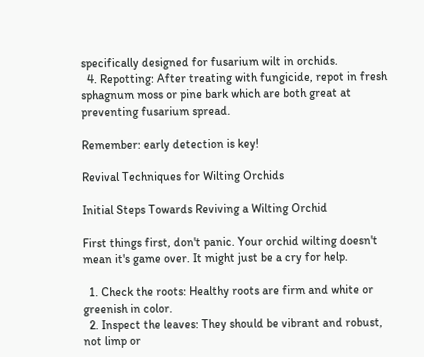specifically designed for fusarium wilt in orchids.
  4. Repotting: After treating with fungicide, repot in fresh sphagnum moss or pine bark which are both great at preventing fusarium spread.

Remember: early detection is key!

Revival Techniques for Wilting Orchids

Initial Steps Towards Reviving a Wilting Orchid

First things first, don't panic. Your orchid wilting doesn't mean it's game over. It might just be a cry for help.

  1. Check the roots: Healthy roots are firm and white or greenish in color.
  2. Inspect the leaves: They should be vibrant and robust, not limp or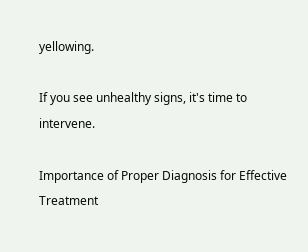yellowing.

If you see unhealthy signs, it's time to intervene.

Importance of Proper Diagnosis for Effective Treatment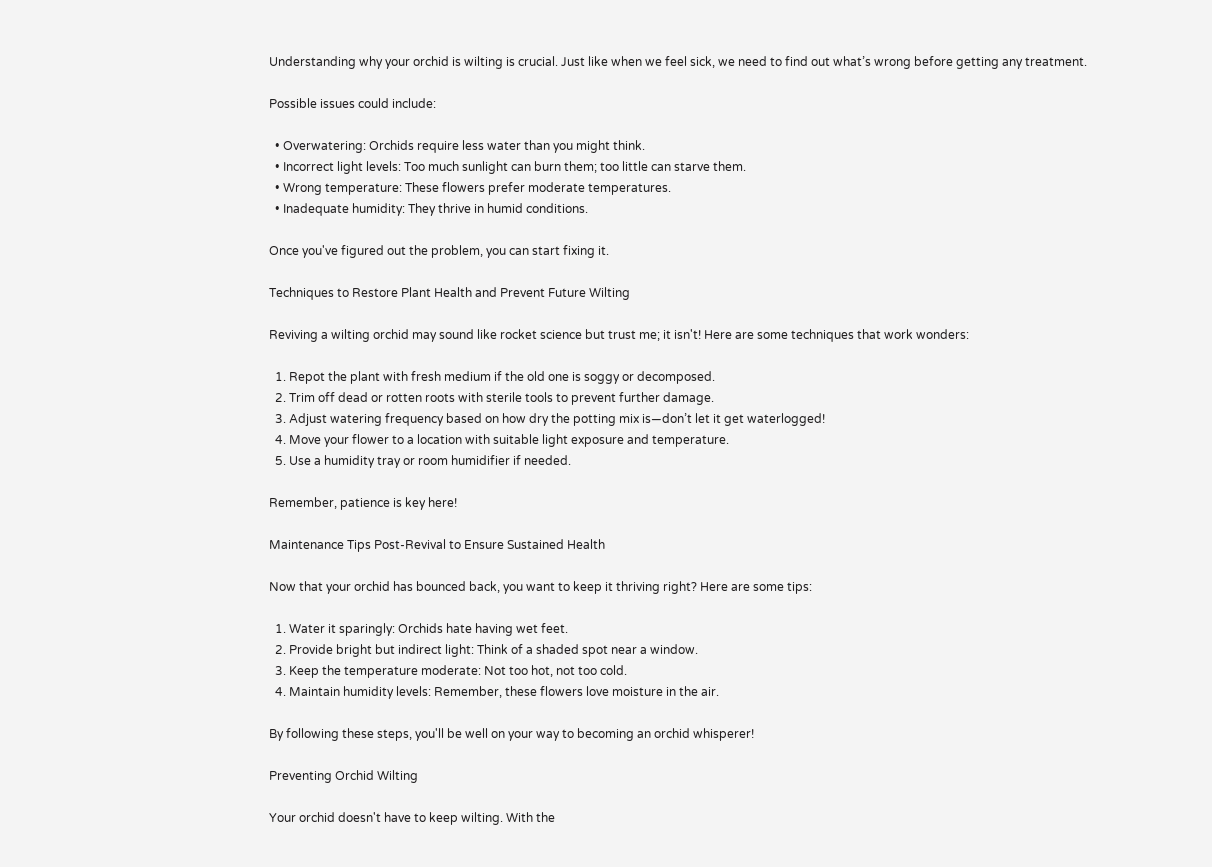Understanding why your orchid is wilting is crucial. Just like when we feel sick, we need to find out what’s wrong before getting any treatment.

Possible issues could include:

  • Overwatering: Orchids require less water than you might think.
  • Incorrect light levels: Too much sunlight can burn them; too little can starve them.
  • Wrong temperature: These flowers prefer moderate temperatures.
  • Inadequate humidity: They thrive in humid conditions.

Once you've figured out the problem, you can start fixing it.

Techniques to Restore Plant Health and Prevent Future Wilting

Reviving a wilting orchid may sound like rocket science but trust me; it isn't! Here are some techniques that work wonders:

  1. Repot the plant with fresh medium if the old one is soggy or decomposed.
  2. Trim off dead or rotten roots with sterile tools to prevent further damage.
  3. Adjust watering frequency based on how dry the potting mix is—don’t let it get waterlogged!
  4. Move your flower to a location with suitable light exposure and temperature.
  5. Use a humidity tray or room humidifier if needed.

Remember, patience is key here!

Maintenance Tips Post-Revival to Ensure Sustained Health

Now that your orchid has bounced back, you want to keep it thriving right? Here are some tips:

  1. Water it sparingly: Orchids hate having wet feet.
  2. Provide bright but indirect light: Think of a shaded spot near a window.
  3. Keep the temperature moderate: Not too hot, not too cold.
  4. Maintain humidity levels: Remember, these flowers love moisture in the air.

By following these steps, you'll be well on your way to becoming an orchid whisperer!

Preventing Orchid Wilting

Your orchid doesn't have to keep wilting. With the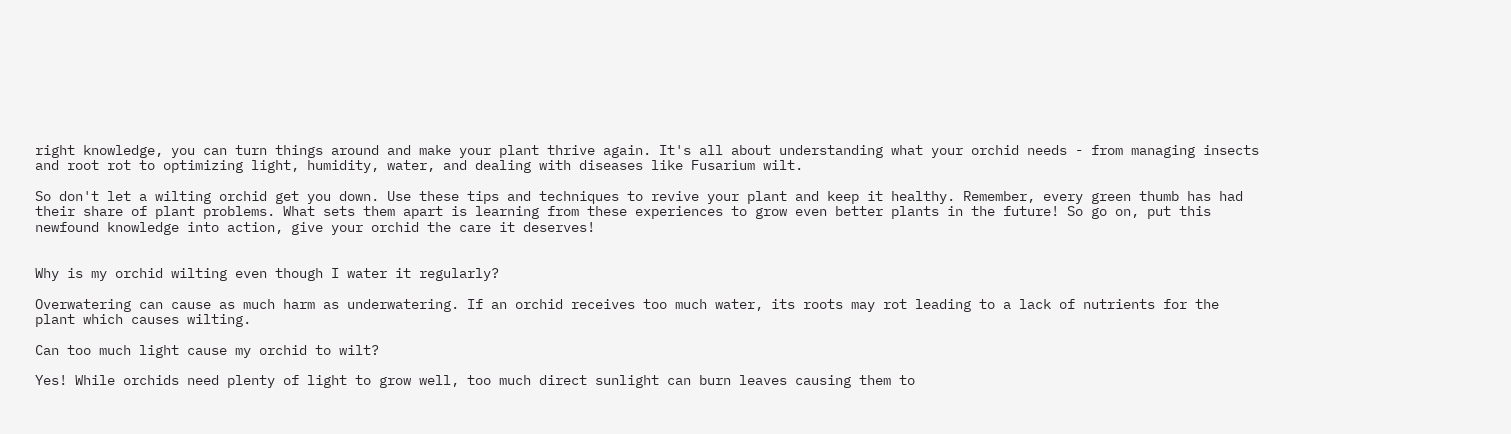right knowledge, you can turn things around and make your plant thrive again. It's all about understanding what your orchid needs - from managing insects and root rot to optimizing light, humidity, water, and dealing with diseases like Fusarium wilt.

So don't let a wilting orchid get you down. Use these tips and techniques to revive your plant and keep it healthy. Remember, every green thumb has had their share of plant problems. What sets them apart is learning from these experiences to grow even better plants in the future! So go on, put this newfound knowledge into action, give your orchid the care it deserves!


Why is my orchid wilting even though I water it regularly?

Overwatering can cause as much harm as underwatering. If an orchid receives too much water, its roots may rot leading to a lack of nutrients for the plant which causes wilting.

Can too much light cause my orchid to wilt?

Yes! While orchids need plenty of light to grow well, too much direct sunlight can burn leaves causing them to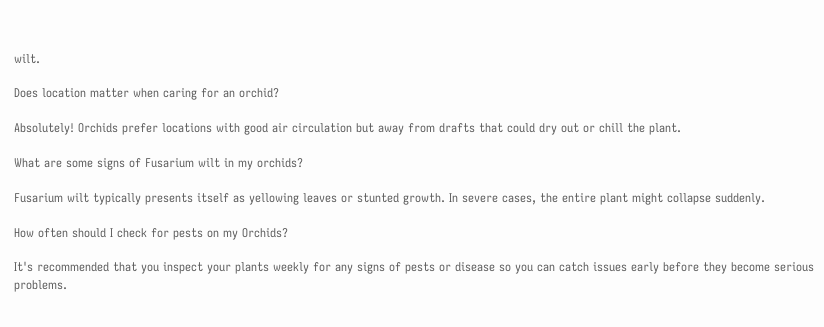wilt.

Does location matter when caring for an orchid?

Absolutely! Orchids prefer locations with good air circulation but away from drafts that could dry out or chill the plant.

What are some signs of Fusarium wilt in my orchids?

Fusarium wilt typically presents itself as yellowing leaves or stunted growth. In severe cases, the entire plant might collapse suddenly.

How often should I check for pests on my Orchids?

It's recommended that you inspect your plants weekly for any signs of pests or disease so you can catch issues early before they become serious problems.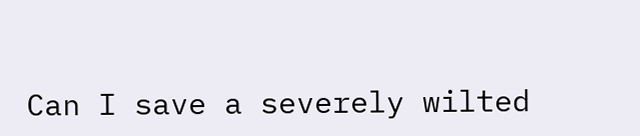Can I save a severely wilted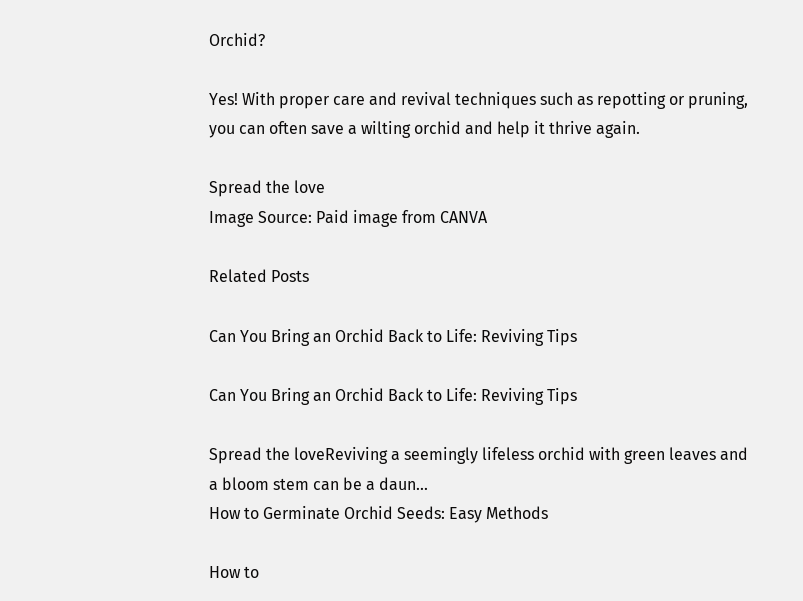Orchid?

Yes! With proper care and revival techniques such as repotting or pruning, you can often save a wilting orchid and help it thrive again.

Spread the love
Image Source: Paid image from CANVA

Related Posts

Can You Bring an Orchid Back to Life: Reviving Tips

Can You Bring an Orchid Back to Life: Reviving Tips

Spread the loveReviving a seemingly lifeless orchid with green leaves and a bloom stem can be a daun...
How to Germinate Orchid Seeds: Easy Methods

How to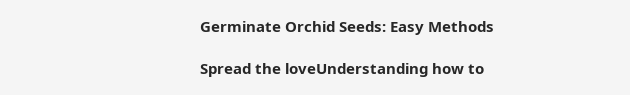Germinate Orchid Seeds: Easy Methods

Spread the loveUnderstanding how to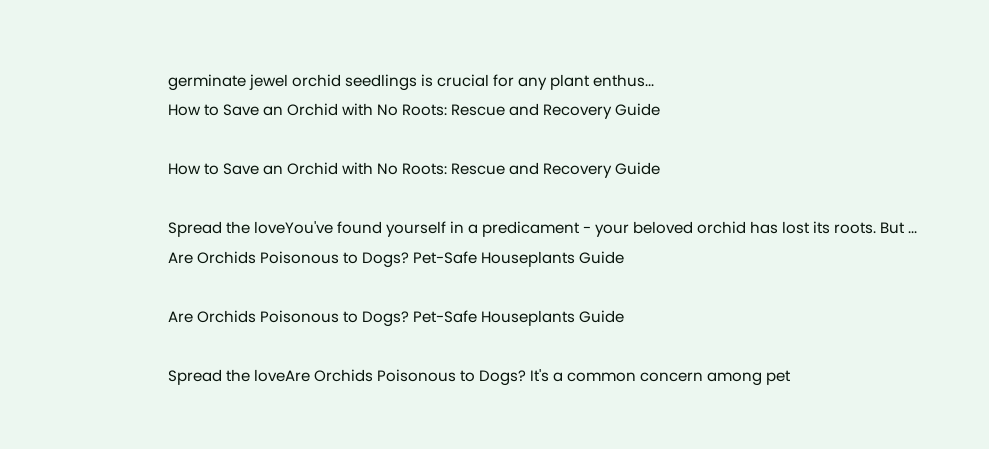germinate jewel orchid seedlings is crucial for any plant enthus...
How to Save an Orchid with No Roots: Rescue and Recovery Guide

How to Save an Orchid with No Roots: Rescue and Recovery Guide

Spread the loveYou've found yourself in a predicament - your beloved orchid has lost its roots. But ...
Are Orchids Poisonous to Dogs? Pet-Safe Houseplants Guide

Are Orchids Poisonous to Dogs? Pet-Safe Houseplants Guide

Spread the loveAre Orchids Poisonous to Dogs? It's a common concern among pet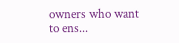owners who want to ens...